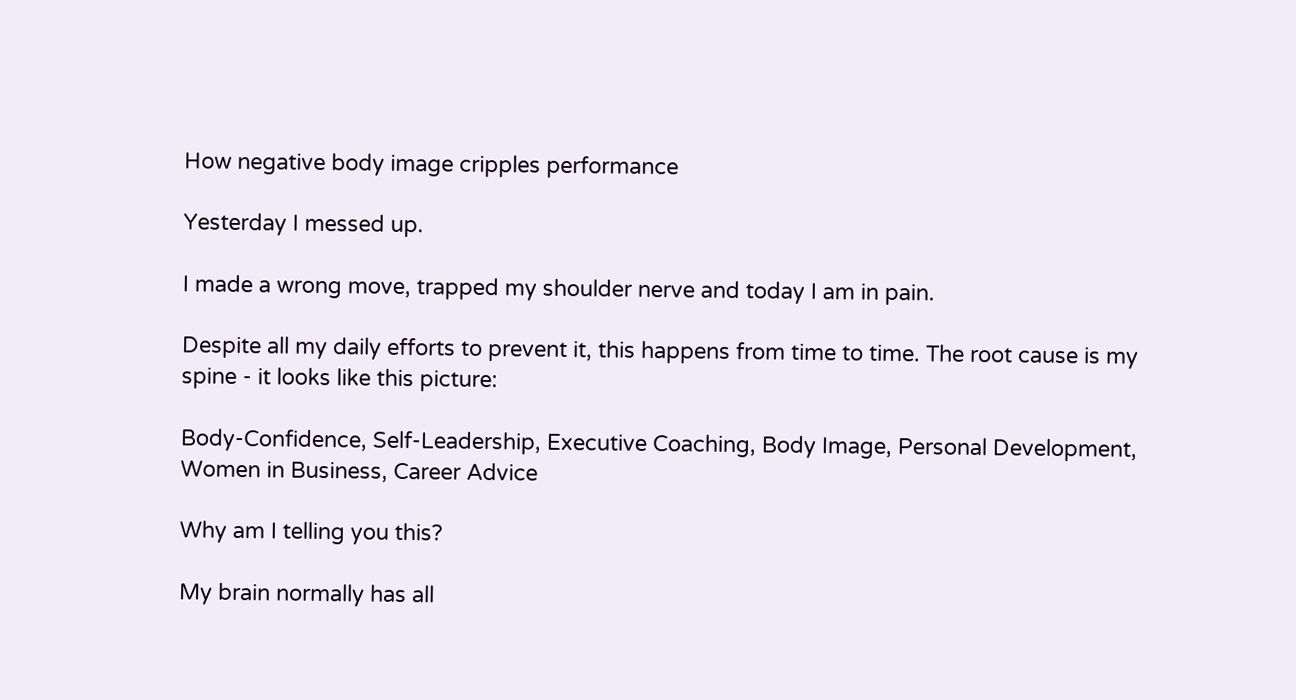How negative body image cripples performance

Yesterday I messed up.

I made a wrong move, trapped my shoulder nerve and today I am in pain.

Despite all my daily efforts to prevent it, this happens from time to time. The root cause is my spine - it looks like this picture:

Body-Confidence, Self-Leadership, Executive Coaching, Body Image, Personal Development, Women in Business, Career Advice

Why am I telling you this?

My brain normally has all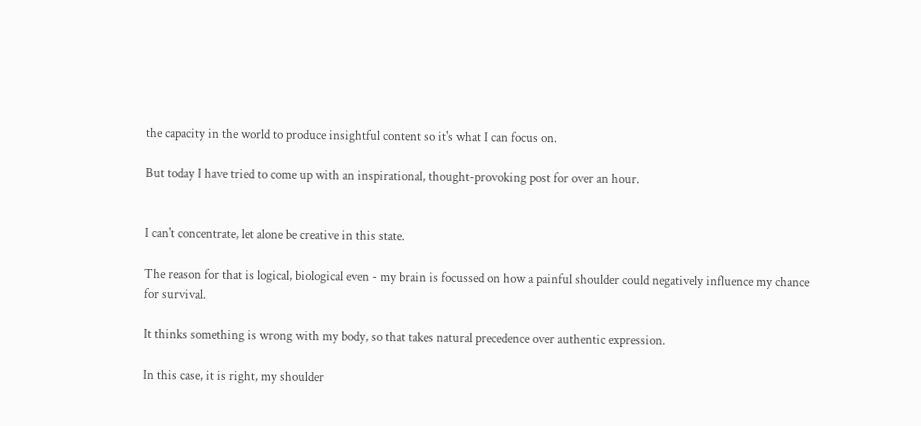the capacity in the world to produce insightful content so it's what I can focus on.

But today I have tried to come up with an inspirational, thought-provoking post for over an hour.


I can't concentrate, let alone be creative in this state.

The reason for that is logical, biological even - my brain is focussed on how a painful shoulder could negatively influence my chance for survival.

It thinks something is wrong with my body, so that takes natural precedence over authentic expression.

In this case, it is right, my shoulder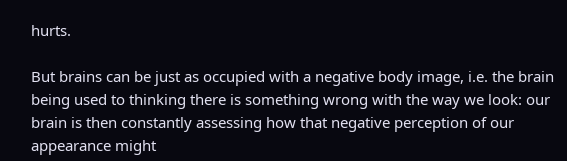hurts.

But brains can be just as occupied with a negative body image, i.e. the brain being used to thinking there is something wrong with the way we look: our brain is then constantly assessing how that negative perception of our appearance might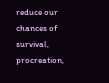reduce our chances of survival, procreation,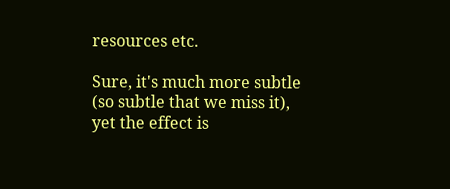resources etc.

Sure, it's much more subtle (so subtle that we miss it), yet the effect is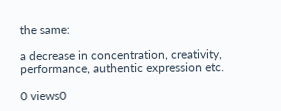the same:

a decrease in concentration, creativity, performance, authentic expression etc.

0 views0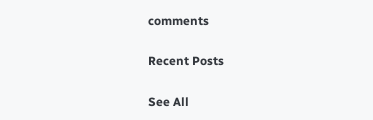comments

Recent Posts

See All